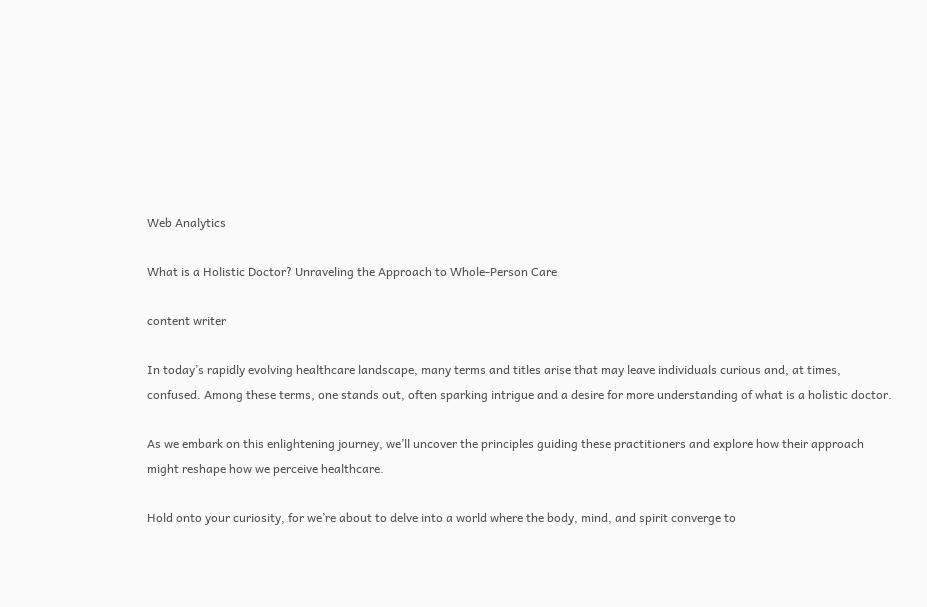Web Analytics

What is a Holistic Doctor? Unraveling the Approach to Whole-Person Care

content writer

In today’s rapidly evolving healthcare landscape, many terms and titles arise that may leave individuals curious and, at times, confused. Among these terms, one stands out, often sparking intrigue and a desire for more understanding of what is a holistic doctor.

As we embark on this enlightening journey, we’ll uncover the principles guiding these practitioners and explore how their approach might reshape how we perceive healthcare.

Hold onto your curiosity, for we’re about to delve into a world where the body, mind, and spirit converge to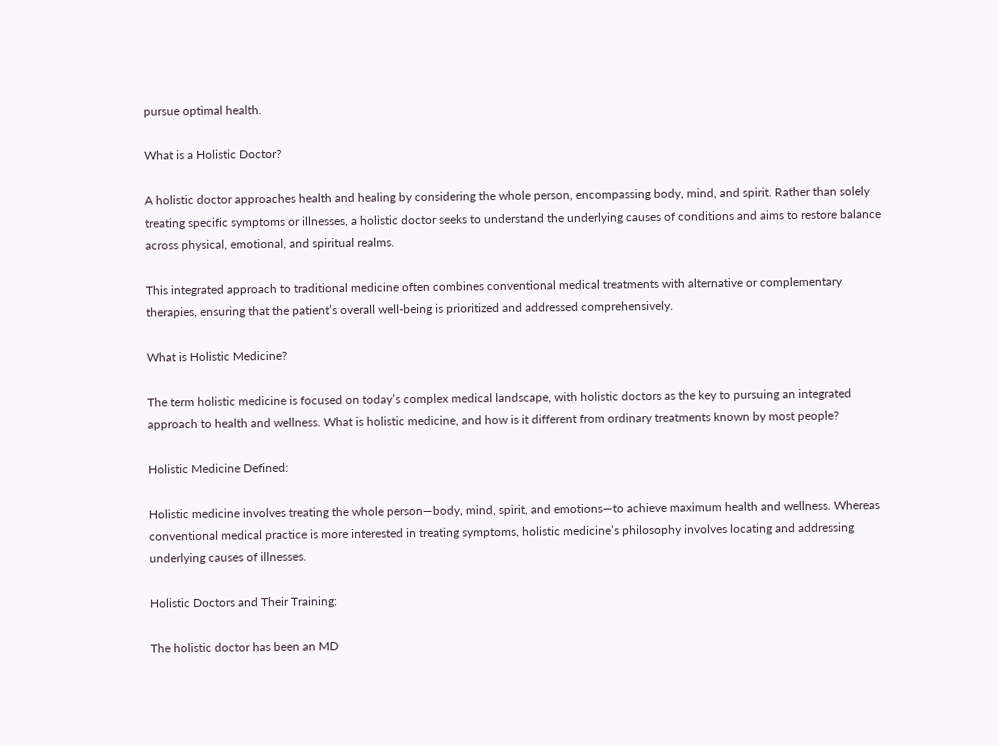pursue optimal health.

What is a Holistic Doctor?

A holistic doctor approaches health and healing by considering the whole person, encompassing body, mind, and spirit. Rather than solely treating specific symptoms or illnesses, a holistic doctor seeks to understand the underlying causes of conditions and aims to restore balance across physical, emotional, and spiritual realms.

This integrated approach to traditional medicine often combines conventional medical treatments with alternative or complementary therapies, ensuring that the patient’s overall well-being is prioritized and addressed comprehensively.

What is Holistic Medicine?

The term holistic medicine is focused on today’s complex medical landscape, with holistic doctors as the key to pursuing an integrated approach to health and wellness. What is holistic medicine, and how is it different from ordinary treatments known by most people?

Holistic Medicine Defined:

Holistic medicine involves treating the whole person—body, mind, spirit, and emotions—to achieve maximum health and wellness. Whereas conventional medical practice is more interested in treating symptoms, holistic medicine’s philosophy involves locating and addressing underlying causes of illnesses.

Holistic Doctors and Their Training:

The holistic doctor has been an MD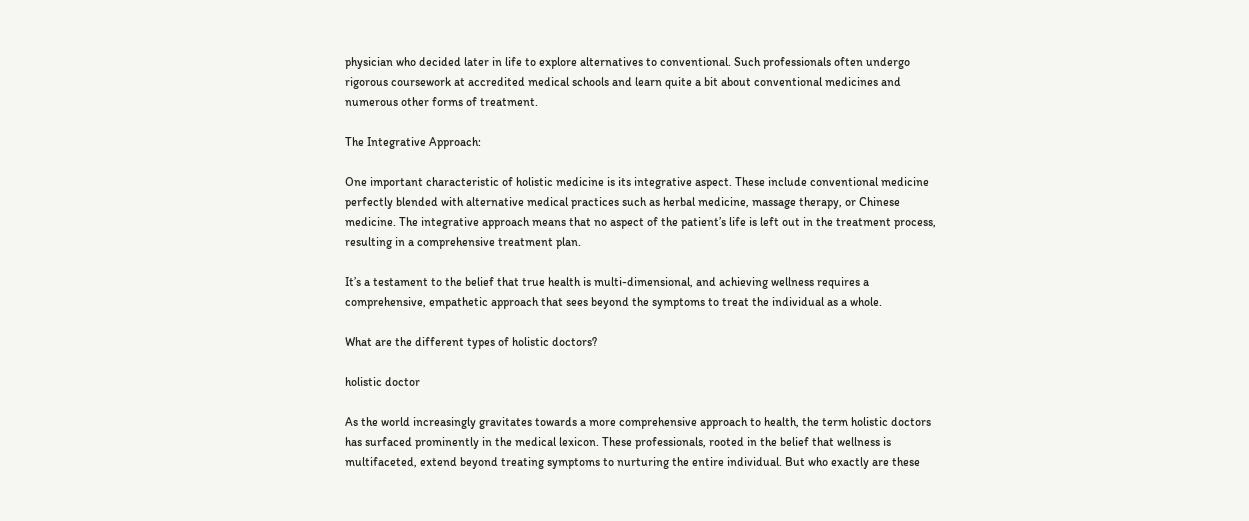physician who decided later in life to explore alternatives to conventional. Such professionals often undergo rigorous coursework at accredited medical schools and learn quite a bit about conventional medicines and numerous other forms of treatment.

The Integrative Approach:

One important characteristic of holistic medicine is its integrative aspect. These include conventional medicine perfectly blended with alternative medical practices such as herbal medicine, massage therapy, or Chinese medicine. The integrative approach means that no aspect of the patient’s life is left out in the treatment process, resulting in a comprehensive treatment plan.

It’s a testament to the belief that true health is multi-dimensional, and achieving wellness requires a comprehensive, empathetic approach that sees beyond the symptoms to treat the individual as a whole.

What are the different types of holistic doctors?

holistic doctor

As the world increasingly gravitates towards a more comprehensive approach to health, the term holistic doctors has surfaced prominently in the medical lexicon. These professionals, rooted in the belief that wellness is multifaceted, extend beyond treating symptoms to nurturing the entire individual. But who exactly are these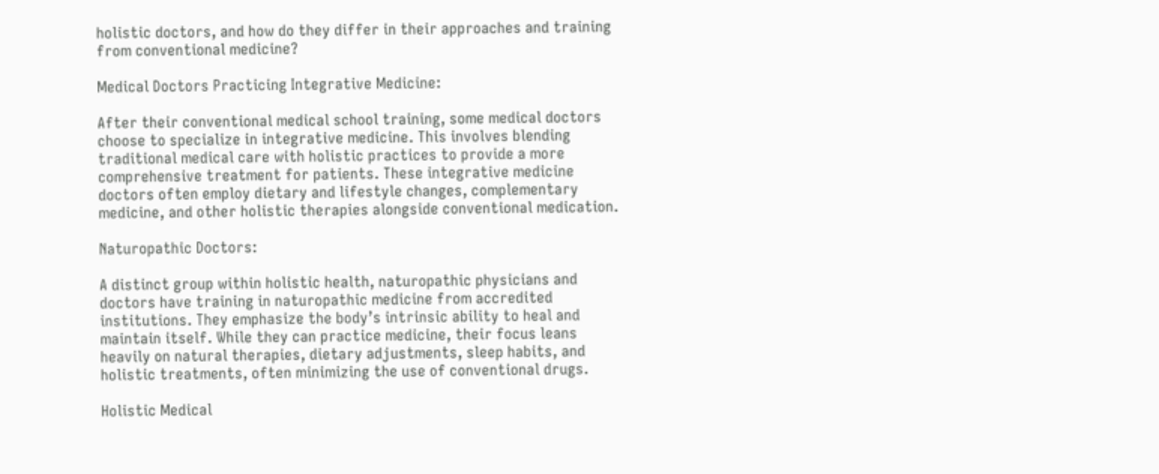holistic doctors, and how do they differ in their approaches and training from conventional medicine?

Medical Doctors Practicing Integrative Medicine:

After their conventional medical school training, some medical doctors choose to specialize in integrative medicine. This involves blending traditional medical care with holistic practices to provide a more comprehensive treatment for patients. These integrative medicine doctors often employ dietary and lifestyle changes, complementary medicine, and other holistic therapies alongside conventional medication.

Naturopathic Doctors:

A distinct group within holistic health, naturopathic physicians and doctors have training in naturopathic medicine from accredited institutions. They emphasize the body’s intrinsic ability to heal and maintain itself. While they can practice medicine, their focus leans heavily on natural therapies, dietary adjustments, sleep habits, and holistic treatments, often minimizing the use of conventional drugs.

Holistic Medical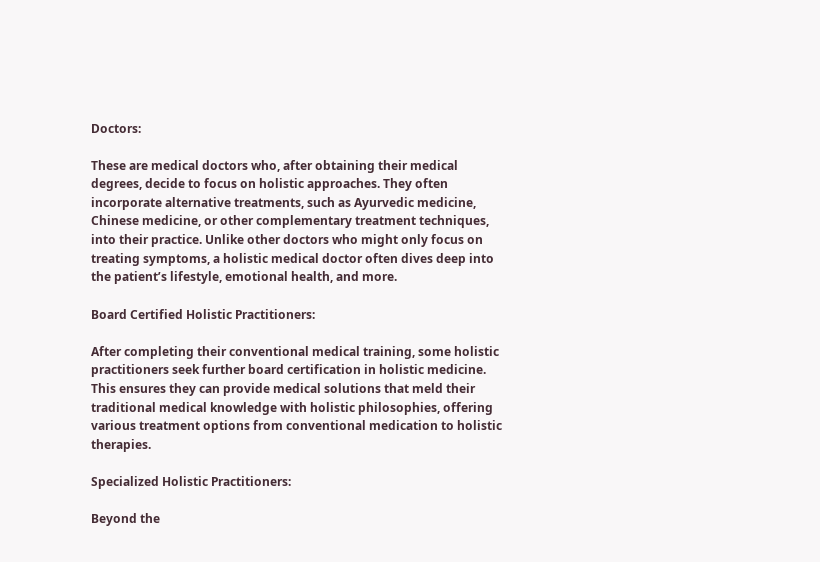Doctors:

These are medical doctors who, after obtaining their medical degrees, decide to focus on holistic approaches. They often incorporate alternative treatments, such as Ayurvedic medicine, Chinese medicine, or other complementary treatment techniques, into their practice. Unlike other doctors who might only focus on treating symptoms, a holistic medical doctor often dives deep into the patient’s lifestyle, emotional health, and more.

Board Certified Holistic Practitioners:

After completing their conventional medical training, some holistic practitioners seek further board certification in holistic medicine. This ensures they can provide medical solutions that meld their traditional medical knowledge with holistic philosophies, offering various treatment options from conventional medication to holistic therapies.

Specialized Holistic Practitioners:

Beyond the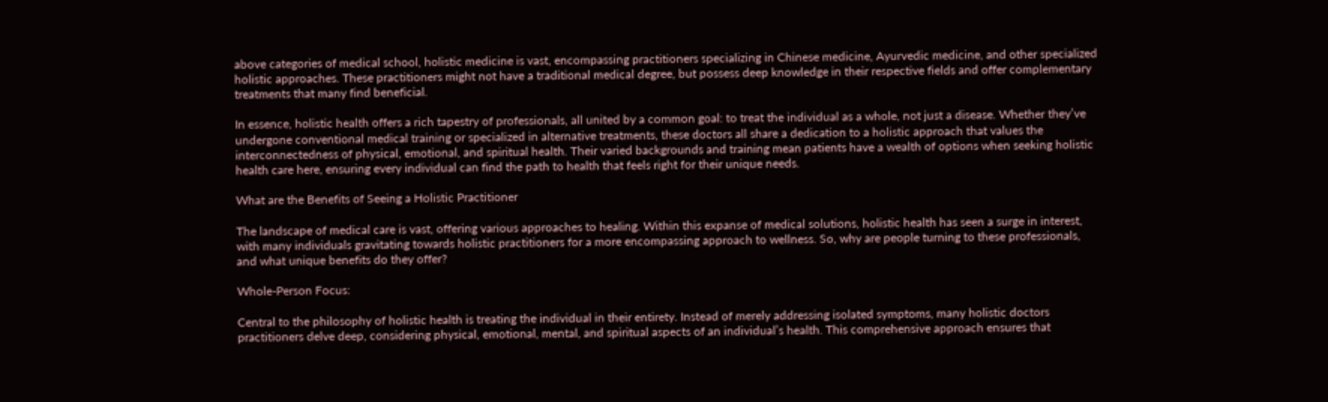above categories of medical school, holistic medicine is vast, encompassing practitioners specializing in Chinese medicine, Ayurvedic medicine, and other specialized holistic approaches. These practitioners might not have a traditional medical degree, but possess deep knowledge in their respective fields and offer complementary treatments that many find beneficial.

In essence, holistic health offers a rich tapestry of professionals, all united by a common goal: to treat the individual as a whole, not just a disease. Whether they’ve undergone conventional medical training or specialized in alternative treatments, these doctors all share a dedication to a holistic approach that values the interconnectedness of physical, emotional, and spiritual health. Their varied backgrounds and training mean patients have a wealth of options when seeking holistic health care here, ensuring every individual can find the path to health that feels right for their unique needs.

What are the Benefits of Seeing a Holistic Practitioner

The landscape of medical care is vast, offering various approaches to healing. Within this expanse of medical solutions, holistic health has seen a surge in interest, with many individuals gravitating towards holistic practitioners for a more encompassing approach to wellness. So, why are people turning to these professionals, and what unique benefits do they offer?

Whole-Person Focus:

Central to the philosophy of holistic health is treating the individual in their entirety. Instead of merely addressing isolated symptoms, many holistic doctors practitioners delve deep, considering physical, emotional, mental, and spiritual aspects of an individual’s health. This comprehensive approach ensures that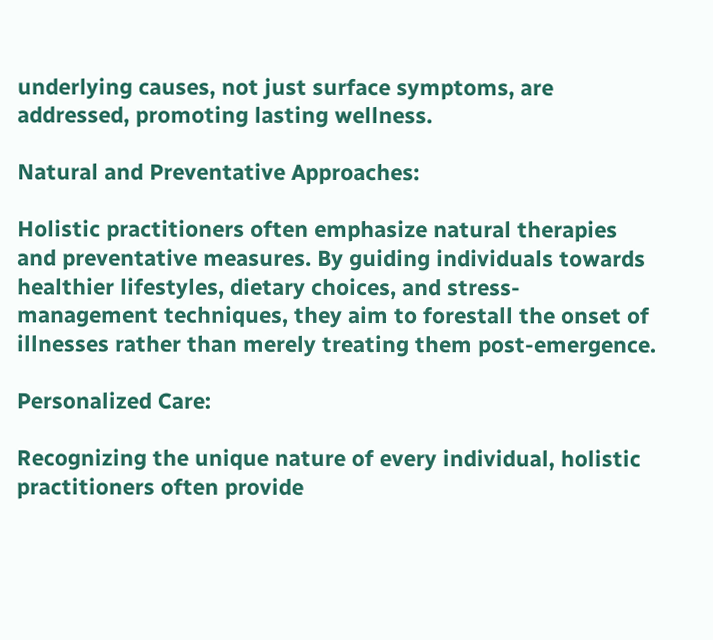underlying causes, not just surface symptoms, are addressed, promoting lasting wellness.

Natural and Preventative Approaches:

Holistic practitioners often emphasize natural therapies and preventative measures. By guiding individuals towards healthier lifestyles, dietary choices, and stress-management techniques, they aim to forestall the onset of illnesses rather than merely treating them post-emergence.

Personalized Care:

Recognizing the unique nature of every individual, holistic practitioners often provide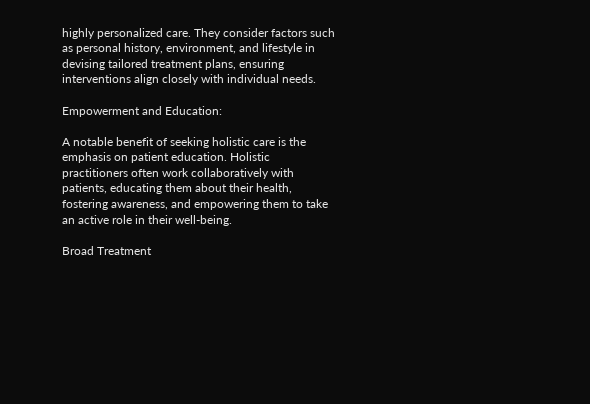highly personalized care. They consider factors such as personal history, environment, and lifestyle in devising tailored treatment plans, ensuring interventions align closely with individual needs.

Empowerment and Education:

A notable benefit of seeking holistic care is the emphasis on patient education. Holistic practitioners often work collaboratively with patients, educating them about their health, fostering awareness, and empowering them to take an active role in their well-being.

Broad Treatment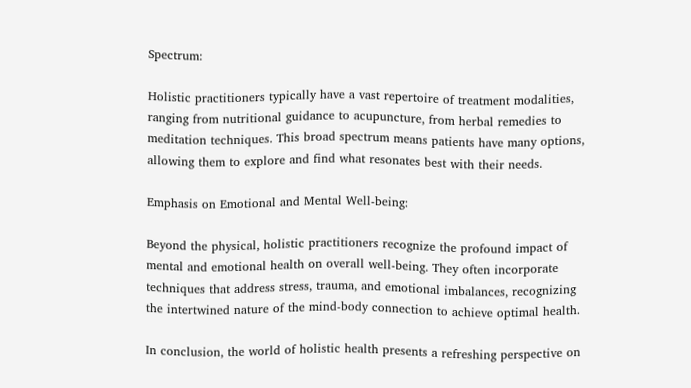Spectrum:

Holistic practitioners typically have a vast repertoire of treatment modalities, ranging from nutritional guidance to acupuncture, from herbal remedies to meditation techniques. This broad spectrum means patients have many options, allowing them to explore and find what resonates best with their needs.

Emphasis on Emotional and Mental Well-being:

Beyond the physical, holistic practitioners recognize the profound impact of mental and emotional health on overall well-being. They often incorporate techniques that address stress, trauma, and emotional imbalances, recognizing the intertwined nature of the mind-body connection to achieve optimal health.

In conclusion, the world of holistic health presents a refreshing perspective on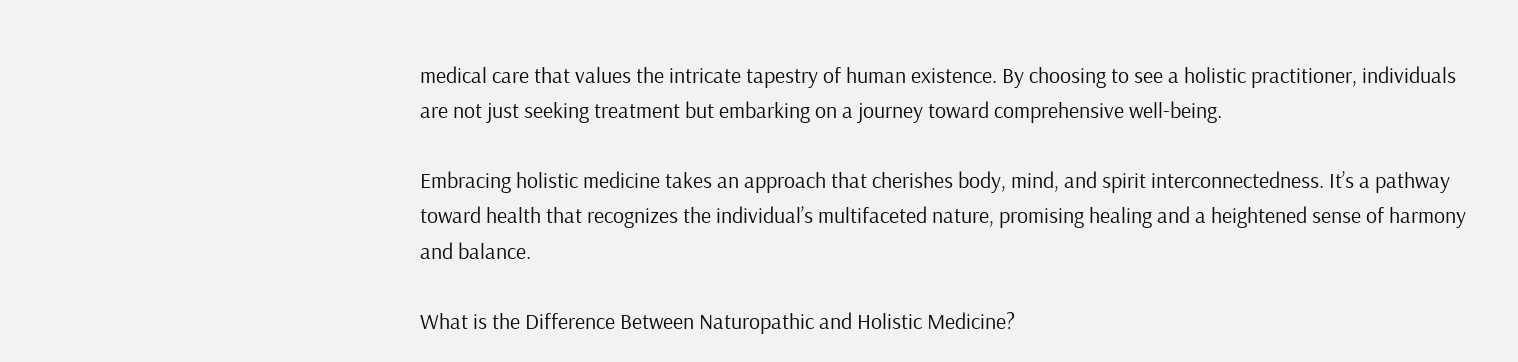medical care that values the intricate tapestry of human existence. By choosing to see a holistic practitioner, individuals are not just seeking treatment but embarking on a journey toward comprehensive well-being.

Embracing holistic medicine takes an approach that cherishes body, mind, and spirit interconnectedness. It’s a pathway toward health that recognizes the individual’s multifaceted nature, promising healing and a heightened sense of harmony and balance.

What is the Difference Between Naturopathic and Holistic Medicine?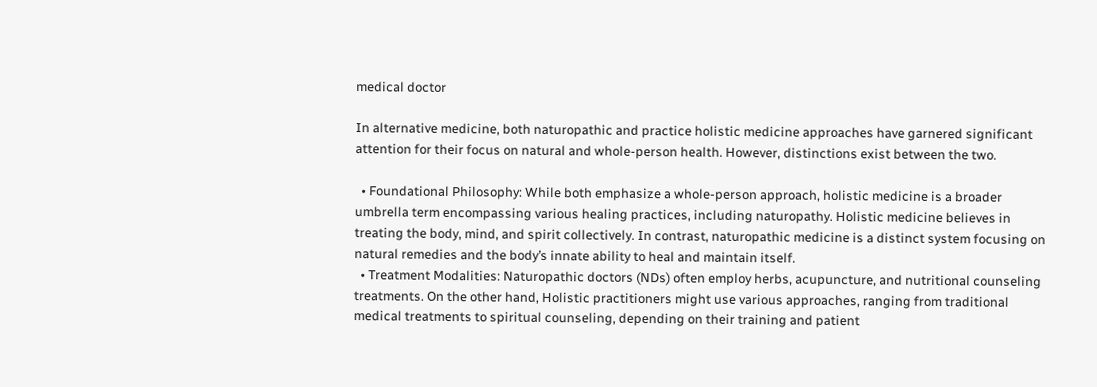medical doctor

In alternative medicine, both naturopathic and practice holistic medicine approaches have garnered significant attention for their focus on natural and whole-person health. However, distinctions exist between the two.

  • Foundational Philosophy: While both emphasize a whole-person approach, holistic medicine is a broader umbrella term encompassing various healing practices, including naturopathy. Holistic medicine believes in treating the body, mind, and spirit collectively. In contrast, naturopathic medicine is a distinct system focusing on natural remedies and the body’s innate ability to heal and maintain itself.
  • Treatment Modalities: Naturopathic doctors (NDs) often employ herbs, acupuncture, and nutritional counseling treatments. On the other hand, Holistic practitioners might use various approaches, ranging from traditional medical treatments to spiritual counseling, depending on their training and patient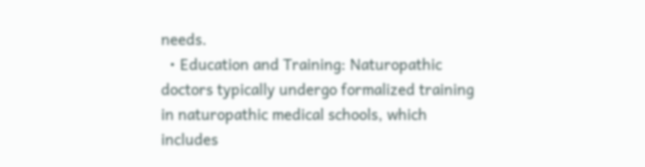needs.
  • Education and Training: Naturopathic doctors typically undergo formalized training in naturopathic medical schools, which includes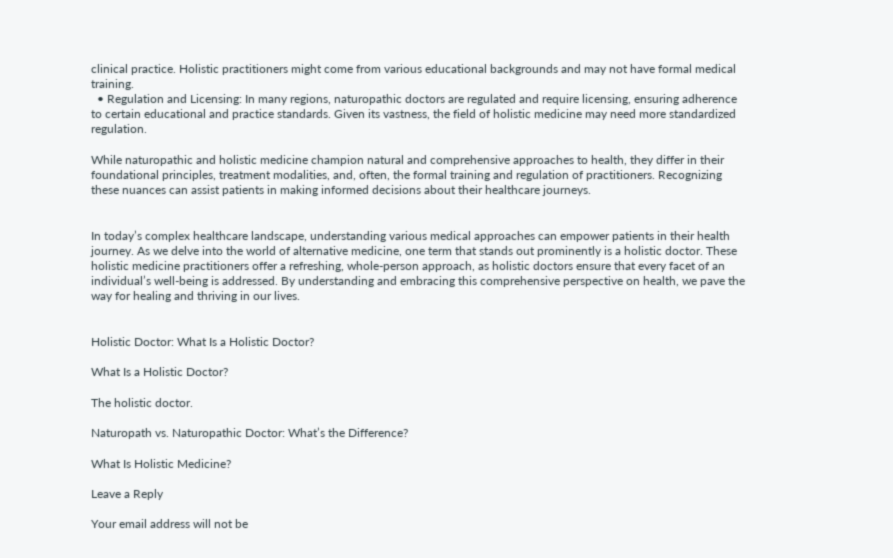clinical practice. Holistic practitioners might come from various educational backgrounds and may not have formal medical training.
  • Regulation and Licensing: In many regions, naturopathic doctors are regulated and require licensing, ensuring adherence to certain educational and practice standards. Given its vastness, the field of holistic medicine may need more standardized regulation.

While naturopathic and holistic medicine champion natural and comprehensive approaches to health, they differ in their foundational principles, treatment modalities, and, often, the formal training and regulation of practitioners. Recognizing these nuances can assist patients in making informed decisions about their healthcare journeys.


In today’s complex healthcare landscape, understanding various medical approaches can empower patients in their health journey. As we delve into the world of alternative medicine, one term that stands out prominently is a holistic doctor. These holistic medicine practitioners offer a refreshing, whole-person approach, as holistic doctors ensure that every facet of an individual’s well-being is addressed. By understanding and embracing this comprehensive perspective on health, we pave the way for healing and thriving in our lives.


Holistic Doctor: What Is a Holistic Doctor?

What Is a Holistic Doctor?

The holistic doctor.

Naturopath vs. Naturopathic Doctor: What’s the Difference?

What Is Holistic Medicine?

Leave a Reply

Your email address will not be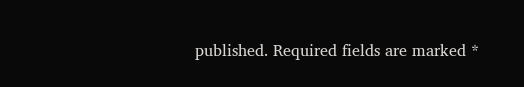published. Required fields are marked *